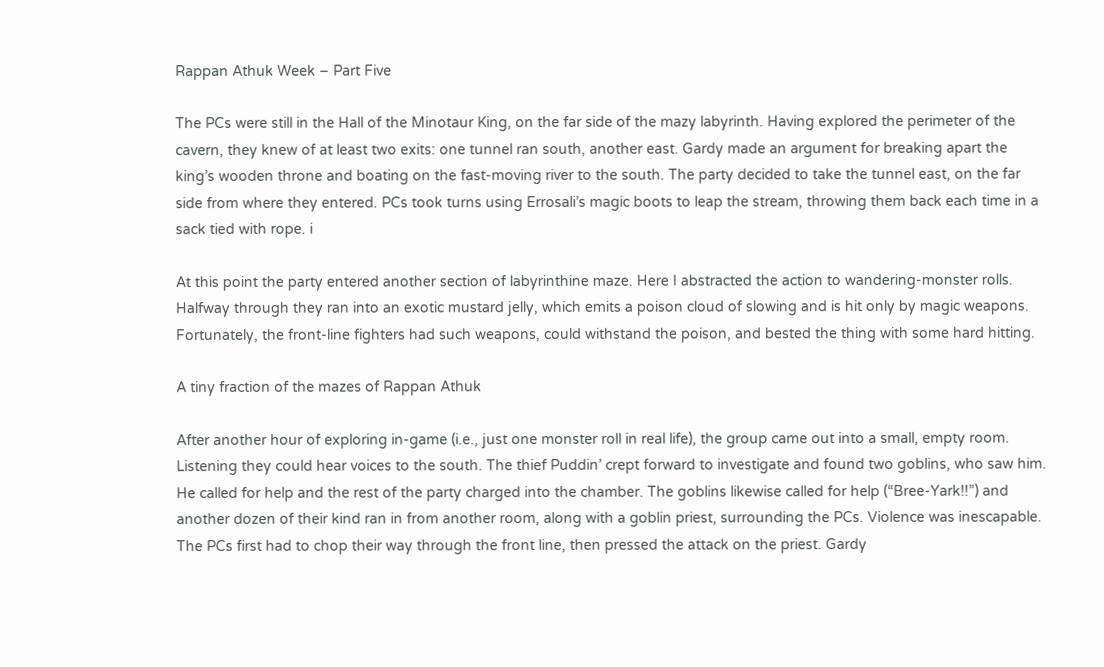Rappan Athuk Week – Part Five

The PCs were still in the Hall of the Minotaur King, on the far side of the mazy labyrinth. Having explored the perimeter of the cavern, they knew of at least two exits: one tunnel ran south, another east. Gardy made an argument for breaking apart the king’s wooden throne and boating on the fast-moving river to the south. The party decided to take the tunnel east, on the far side from where they entered. PCs took turns using Errosali’s magic boots to leap the stream, throwing them back each time in a sack tied with rope. i

At this point the party entered another section of labyrinthine maze. Here I abstracted the action to wandering-monster rolls. Halfway through they ran into an exotic mustard jelly, which emits a poison cloud of slowing and is hit only by magic weapons. Fortunately, the front-line fighters had such weapons, could withstand the poison, and bested the thing with some hard hitting.

A tiny fraction of the mazes of Rappan Athuk

After another hour of exploring in-game (i.e., just one monster roll in real life), the group came out into a small, empty room. Listening they could hear voices to the south. The thief Puddin’ crept forward to investigate and found two goblins, who saw him. He called for help and the rest of the party charged into the chamber. The goblins likewise called for help (“Bree-Yark!!”) and another dozen of their kind ran in from another room, along with a goblin priest, surrounding the PCs. Violence was inescapable. The PCs first had to chop their way through the front line, then pressed the attack on the priest. Gardy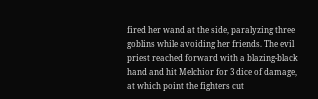fired her wand at the side, paralyzing three goblins while avoiding her friends. The evil priest reached forward with a blazing-black hand and hit Melchior for 3 dice of damage, at which point the fighters cut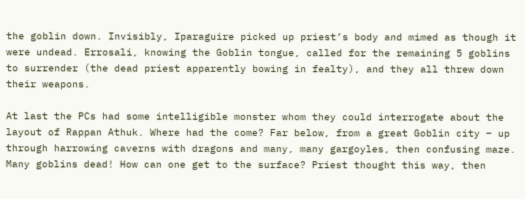the goblin down. Invisibly, Iparaguire picked up priest’s body and mimed as though it were undead. Errosali, knowing the Goblin tongue, called for the remaining 5 goblins to surrender (the dead priest apparently bowing in fealty), and they all threw down their weapons.

At last the PCs had some intelligible monster whom they could interrogate about the layout of Rappan Athuk. Where had the come? Far below, from a great Goblin city – up through harrowing caverns with dragons and many, many gargoyles, then confusing maze. Many goblins dead! How can one get to the surface? Priest thought this way, then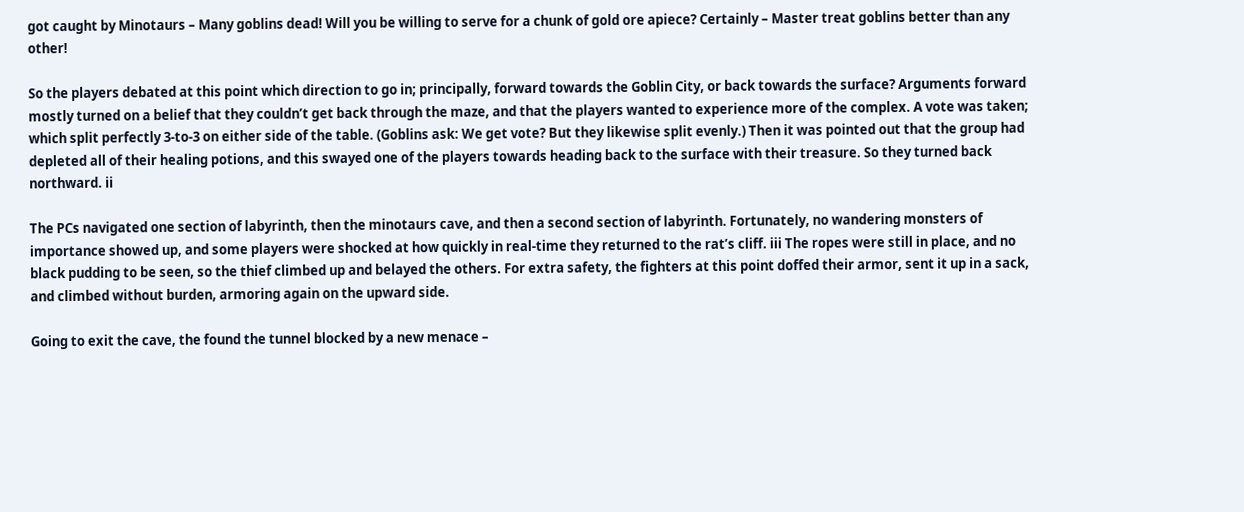got caught by Minotaurs – Many goblins dead! Will you be willing to serve for a chunk of gold ore apiece? Certainly – Master treat goblins better than any other!

So the players debated at this point which direction to go in; principally, forward towards the Goblin City, or back towards the surface? Arguments forward mostly turned on a belief that they couldn’t get back through the maze, and that the players wanted to experience more of the complex. A vote was taken; which split perfectly 3-to-3 on either side of the table. (Goblins ask: We get vote? But they likewise split evenly.) Then it was pointed out that the group had depleted all of their healing potions, and this swayed one of the players towards heading back to the surface with their treasure. So they turned back northward. ii

The PCs navigated one section of labyrinth, then the minotaurs cave, and then a second section of labyrinth. Fortunately, no wandering monsters of importance showed up, and some players were shocked at how quickly in real-time they returned to the rat’s cliff. iii The ropes were still in place, and no black pudding to be seen, so the thief climbed up and belayed the others. For extra safety, the fighters at this point doffed their armor, sent it up in a sack, and climbed without burden, armoring again on the upward side.

Going to exit the cave, the found the tunnel blocked by a new menace –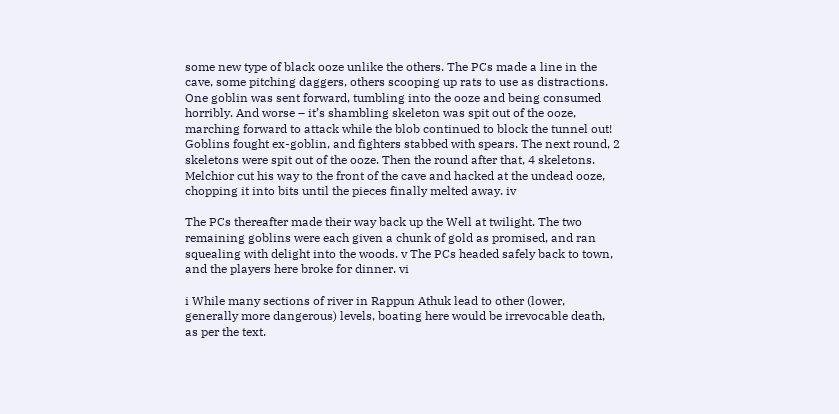some new type of black ooze unlike the others. The PCs made a line in the cave, some pitching daggers, others scooping up rats to use as distractions. One goblin was sent forward, tumbling into the ooze and being consumed horribly. And worse – it’s shambling skeleton was spit out of the ooze, marching forward to attack while the blob continued to block the tunnel out! Goblins fought ex-goblin, and fighters stabbed with spears. The next round, 2 skeletons were spit out of the ooze. Then the round after that, 4 skeletons. Melchior cut his way to the front of the cave and hacked at the undead ooze, chopping it into bits until the pieces finally melted away. iv

The PCs thereafter made their way back up the Well at twilight. The two remaining goblins were each given a chunk of gold as promised, and ran squealing with delight into the woods. v The PCs headed safely back to town, and the players here broke for dinner. vi

i While many sections of river in Rappun Athuk lead to other (lower, generally more dangerous) levels, boating here would be irrevocable death, as per the text.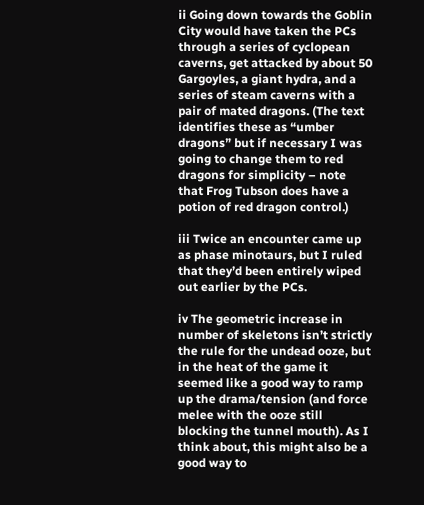ii Going down towards the Goblin City would have taken the PCs through a series of cyclopean caverns, get attacked by about 50 Gargoyles, a giant hydra, and a series of steam caverns with a pair of mated dragons. (The text identifies these as “umber dragons” but if necessary I was going to change them to red dragons for simplicity – note that Frog Tubson does have a potion of red dragon control.)

iii Twice an encounter came up as phase minotaurs, but I ruled that they’d been entirely wiped out earlier by the PCs.

iv The geometric increase in number of skeletons isn’t strictly the rule for the undead ooze, but in the heat of the game it seemed like a good way to ramp up the drama/tension (and force melee with the ooze still blocking the tunnel mouth). As I think about, this might also be a good way to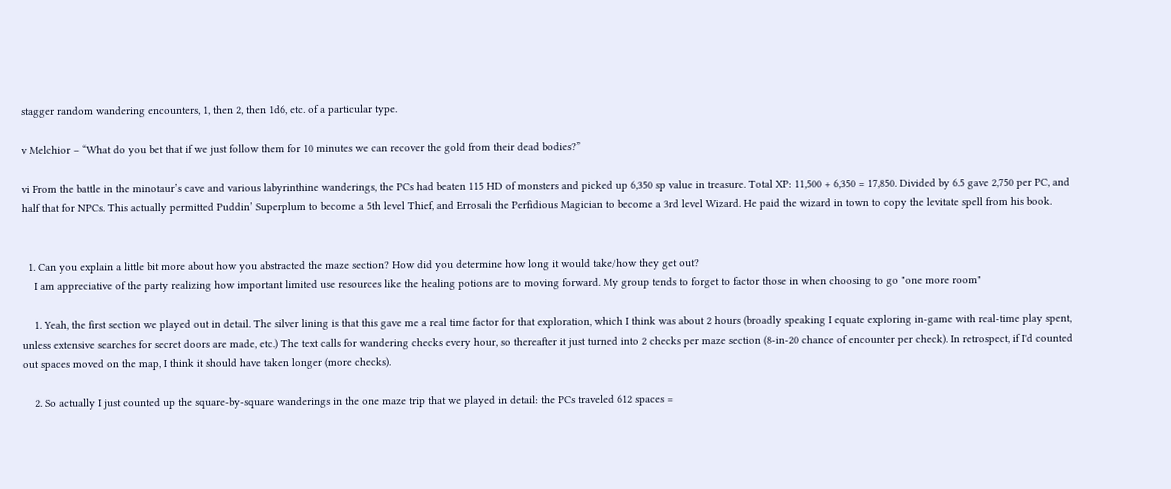stagger random wandering encounters, 1, then 2, then 1d6, etc. of a particular type.

v Melchior – “What do you bet that if we just follow them for 10 minutes we can recover the gold from their dead bodies?”

vi From the battle in the minotaur’s cave and various labyrinthine wanderings, the PCs had beaten 115 HD of monsters and picked up 6,350 sp value in treasure. Total XP: 11,500 + 6,350 = 17,850. Divided by 6.5 gave 2,750 per PC, and half that for NPCs. This actually permitted Puddin’ Superplum to become a 5th level Thief, and Errosali the Perfidious Magician to become a 3rd level Wizard. He paid the wizard in town to copy the levitate spell from his book.


  1. Can you explain a little bit more about how you abstracted the maze section? How did you determine how long it would take/how they get out?
    I am appreciative of the party realizing how important limited use resources like the healing potions are to moving forward. My group tends to forget to factor those in when choosing to go "one more room"

    1. Yeah, the first section we played out in detail. The silver lining is that this gave me a real time factor for that exploration, which I think was about 2 hours (broadly speaking I equate exploring in-game with real-time play spent, unless extensive searches for secret doors are made, etc.) The text calls for wandering checks every hour, so thereafter it just turned into 2 checks per maze section (8-in-20 chance of encounter per check). In retrospect, if I'd counted out spaces moved on the map, I think it should have taken longer (more checks).

    2. So actually I just counted up the square-by-square wanderings in the one maze trip that we played in detail: the PCs traveled 612 spaces =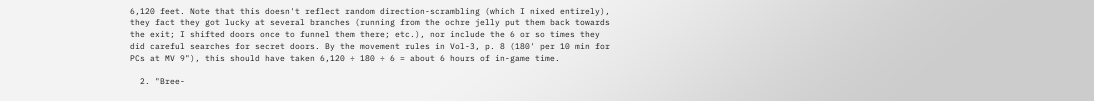6,120 feet. Note that this doesn't reflect random direction-scrambling (which I nixed entirely), they fact they got lucky at several branches (running from the ochre jelly put them back towards the exit; I shifted doors once to funnel them there; etc.), nor include the 6 or so times they did careful searches for secret doors. By the movement rules in Vol-3, p. 8 (180' per 10 min for PCs at MV 9"), this should have taken 6,120 ÷ 180 ÷ 6 = about 6 hours of in-game time.

  2. "Bree-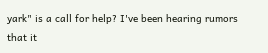yark" is a call for help? I've been hearing rumors that it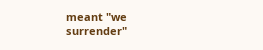meant "we surrender"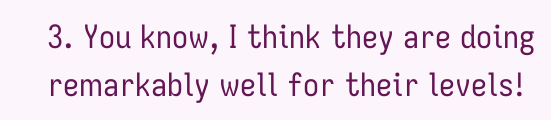3. You know, I think they are doing remarkably well for their levels!